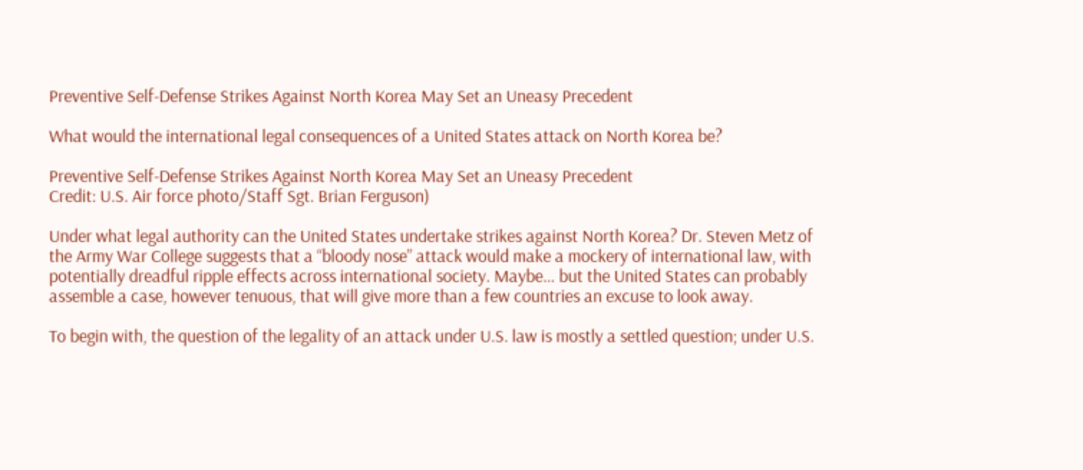Preventive Self-Defense Strikes Against North Korea May Set an Uneasy Precedent

What would the international legal consequences of a United States attack on North Korea be?

Preventive Self-Defense Strikes Against North Korea May Set an Uneasy Precedent
Credit: U.S. Air force photo/Staff Sgt. Brian Ferguson)

Under what legal authority can the United States undertake strikes against North Korea? Dr. Steven Metz of the Army War College suggests that a “bloody nose” attack would make a mockery of international law, with potentially dreadful ripple effects across international society. Maybe… but the United States can probably assemble a case, however tenuous, that will give more than a few countries an excuse to look away.

To begin with, the question of the legality of an attack under U.S. law is mostly a settled question; under U.S.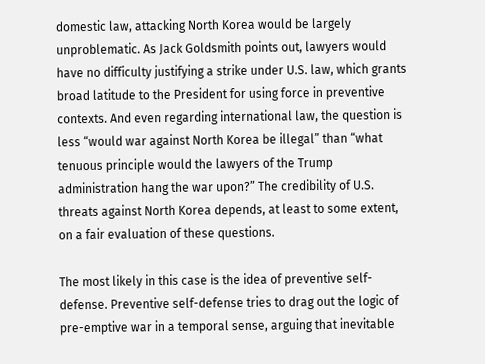domestic law, attacking North Korea would be largely unproblematic. As Jack Goldsmith points out, lawyers would have no difficulty justifying a strike under U.S. law, which grants broad latitude to the President for using force in preventive contexts. And even regarding international law, the question is less “would war against North Korea be illegal” than “what tenuous principle would the lawyers of the Trump administration hang the war upon?” The credibility of U.S. threats against North Korea depends, at least to some extent, on a fair evaluation of these questions.

The most likely in this case is the idea of preventive self-defense. Preventive self-defense tries to drag out the logic of pre-emptive war in a temporal sense, arguing that inevitable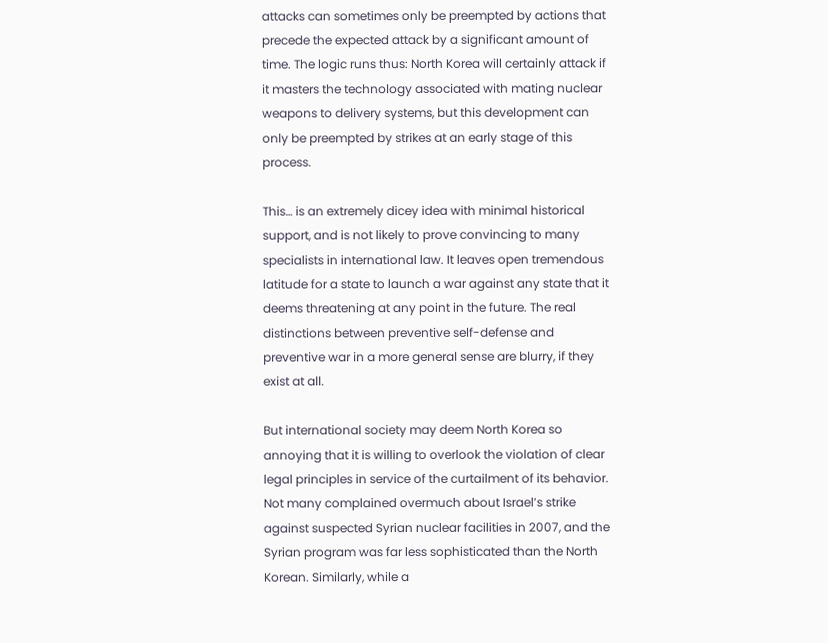attacks can sometimes only be preempted by actions that precede the expected attack by a significant amount of time. The logic runs thus: North Korea will certainly attack if it masters the technology associated with mating nuclear weapons to delivery systems, but this development can only be preempted by strikes at an early stage of this process.

This… is an extremely dicey idea with minimal historical support, and is not likely to prove convincing to many specialists in international law. It leaves open tremendous latitude for a state to launch a war against any state that it deems threatening at any point in the future. The real distinctions between preventive self-defense and preventive war in a more general sense are blurry, if they exist at all.

But international society may deem North Korea so annoying that it is willing to overlook the violation of clear legal principles in service of the curtailment of its behavior. Not many complained overmuch about Israel’s strike against suspected Syrian nuclear facilities in 2007, and the Syrian program was far less sophisticated than the North Korean. Similarly, while a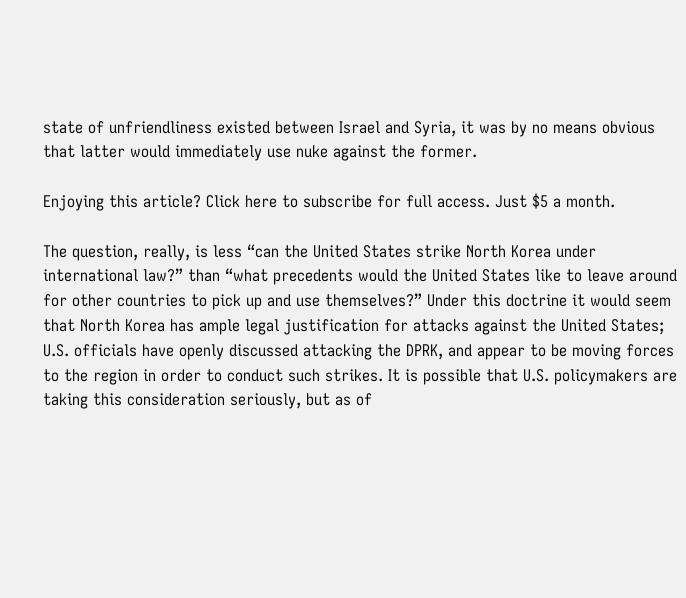state of unfriendliness existed between Israel and Syria, it was by no means obvious that latter would immediately use nuke against the former.

Enjoying this article? Click here to subscribe for full access. Just $5 a month.

The question, really, is less “can the United States strike North Korea under international law?” than “what precedents would the United States like to leave around for other countries to pick up and use themselves?” Under this doctrine it would seem that North Korea has ample legal justification for attacks against the United States; U.S. officials have openly discussed attacking the DPRK, and appear to be moving forces to the region in order to conduct such strikes. It is possible that U.S. policymakers are taking this consideration seriously, but as of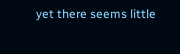yet there seems little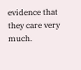evidence that they care very much.